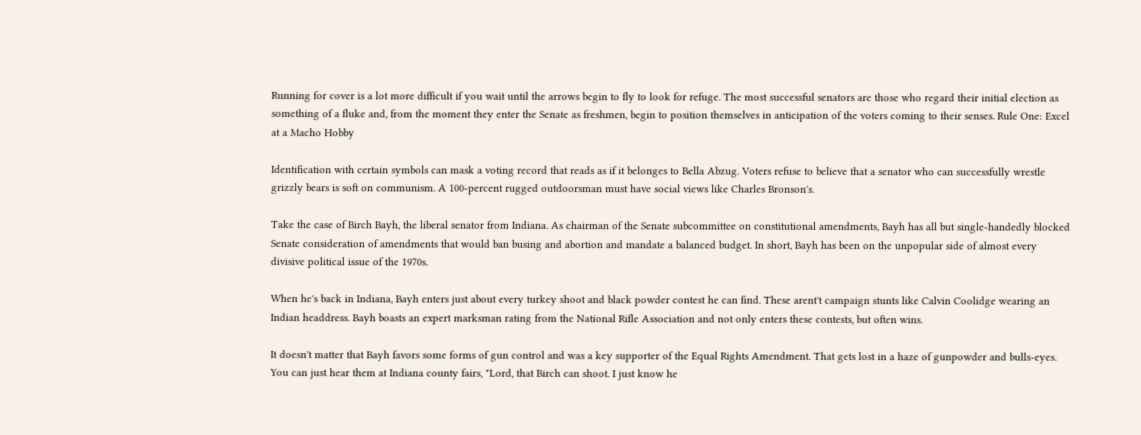Running for cover is a lot more difficult if you wait until the arrows begin to fly to look for refuge. The most successful senators are those who regard their initial election as something of a fluke and, from the moment they enter the Senate as freshmen, begin to position themselves in anticipation of the voters coming to their senses. Rule One: Excel at a Macho Hobby

Identification with certain symbols can mask a voting record that reads as if it belonges to Bella Abzug. Voters refuse to believe that a senator who can successfully wrestle grizzly bears is soft on communism. A 100-percent rugged outdoorsman must have social views like Charles Bronson's.

Take the case of Birch Bayh, the liberal senator from Indiana. As chairman of the Senate subcommittee on constitutional amendments, Bayh has all but single-handedly blocked Senate consideration of amendments that would ban busing and abortion and mandate a balanced budget. In short, Bayh has been on the unpopular side of almost every divisive political issue of the 1970s.

When he's back in Indiana, Bayh enters just about every turkey shoot and black powder contest he can find. These arent't campaign stunts like Calvin Coolidge wearing an Indian headdress. Bayh boasts an expert marksman rating from the National Rifle Association and not only enters these contests, but often wins.

It doesn't matter that Bayh favors some forms of gun control and was a key supporter of the Equal Rights Amendment. That gets lost in a haze of gunpowder and bulls-eyes. You can just hear them at Indiana county fairs, "Lord, that Birch can shoot. I just know he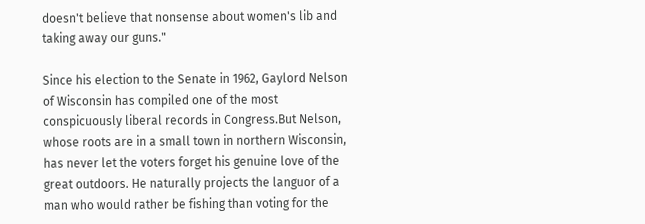doesn't believe that nonsense about women's lib and taking away our guns."

Since his election to the Senate in 1962, Gaylord Nelson of Wisconsin has compiled one of the most conspicuously liberal records in Congress.But Nelson, whose roots are in a small town in northern Wisconsin, has never let the voters forget his genuine love of the great outdoors. He naturally projects the languor of a man who would rather be fishing than voting for the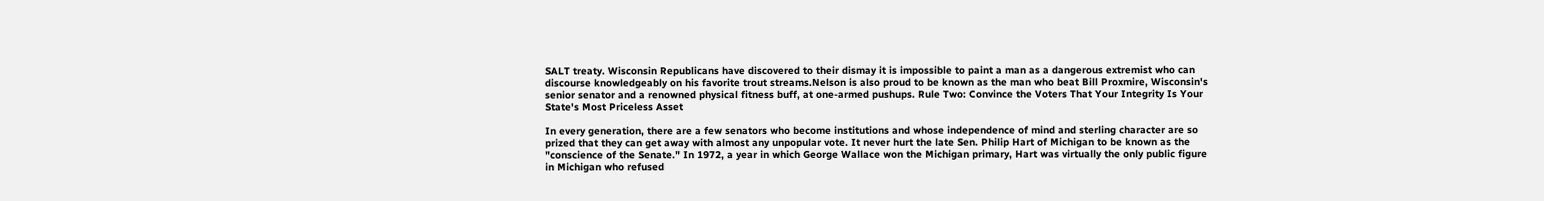SALT treaty. Wisconsin Republicans have discovered to their dismay it is impossible to paint a man as a dangerous extremist who can discourse knowledgeably on his favorite trout streams.Nelson is also proud to be known as the man who beat Bill Proxmire, Wisconsin's senior senator and a renowned physical fitness buff, at one-armed pushups. Rule Two: Convince the Voters That Your Integrity Is Your State's Most Priceless Asset

In every generation, there are a few senators who become institutions and whose independence of mind and sterling character are so prized that they can get away with almost any unpopular vote. It never hurt the late Sen. Philip Hart of Michigan to be known as the "conscience of the Senate." In 1972, a year in which George Wallace won the Michigan primary, Hart was virtually the only public figure in Michigan who refused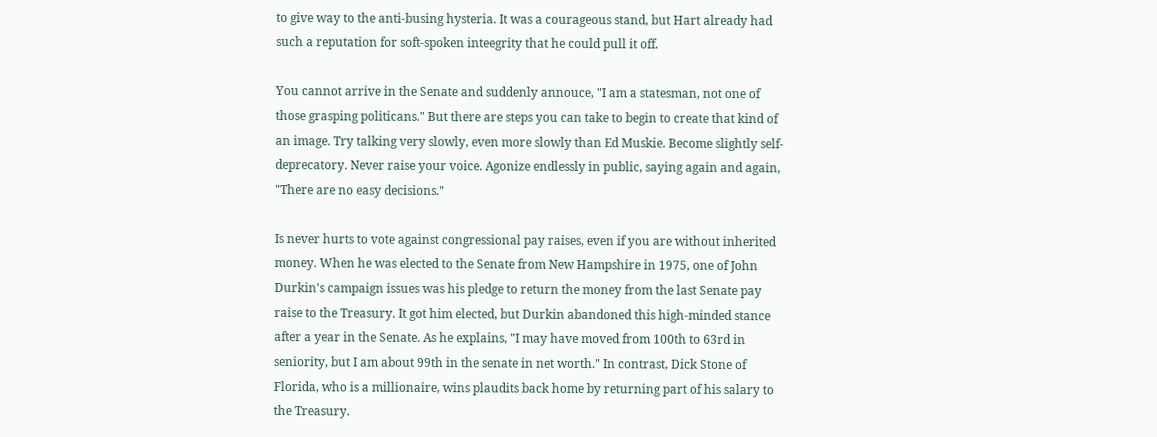to give way to the anti-busing hysteria. It was a courageous stand, but Hart already had such a reputation for soft-spoken inteegrity that he could pull it off.

You cannot arrive in the Senate and suddenly annouce, "I am a statesman, not one of those grasping politicans." But there are steps you can take to begin to create that kind of an image. Try talking very slowly, even more slowly than Ed Muskie. Become slightly self-deprecatory. Never raise your voice. Agonize endlessly in public, saying again and again, "There are no easy decisions."

Is never hurts to vote against congressional pay raises, even if you are without inherited money. When he was elected to the Senate from New Hampshire in 1975, one of John Durkin's campaign issues was his pledge to return the money from the last Senate pay raise to the Treasury. It got him elected, but Durkin abandoned this high-minded stance after a year in the Senate. As he explains, "I may have moved from 100th to 63rd in seniority, but I am about 99th in the senate in net worth." In contrast, Dick Stone of Florida, who is a millionaire, wins plaudits back home by returning part of his salary to the Treasury.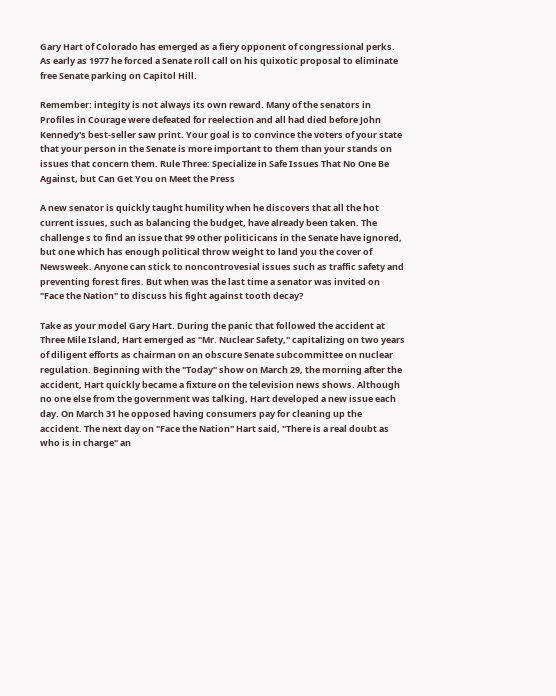Gary Hart of Colorado has emerged as a fiery opponent of congressional perks. As early as 1977 he forced a Senate roll call on his quixotic proposal to eliminate free Senate parking on Capitol Hill.

Remember: integity is not always its own reward. Many of the senators in Profiles in Courage were defeated for reelection and all had died before John Kennedy's best-seller saw print. Your goal is to convince the voters of your state that your person in the Senate is more important to them than your stands on issues that concern them. Rule Three: Specialize in Safe Issues That No One Be Against, but Can Get You on Meet the Press

A new senator is quickly taught humility when he discovers that all the hot current issues, such as balancing the budget, have already been taken. The challenge s to find an issue that 99 other politicicans in the Senate have ignored, but one which has enough political throw weight to land you the cover of Newsweek. Anyone can stick to noncontrovesial issues such as traffic safety and preventing forest fires. But when was the last time a senator was invited on "Face the Nation" to discuss his fight against tooth decay?

Take as your model Gary Hart. During the panic that followed the accident at Three Mile Island, Hart emerged as "Mr. Nuclear Safety," capitalizing on two years of diligent efforts as chairman on an obscure Senate subcommittee on nuclear regulation. Beginning with the "Today" show on March 29, the morning after the accident, Hart quickly became a fixture on the television news shows. Although no one else from the government was talking, Hart developed a new issue each day. On March 31 he opposed having consumers pay for cleaning up the accident. The next day on "Face the Nation" Hart said, "There is a real doubt as who is in charge" an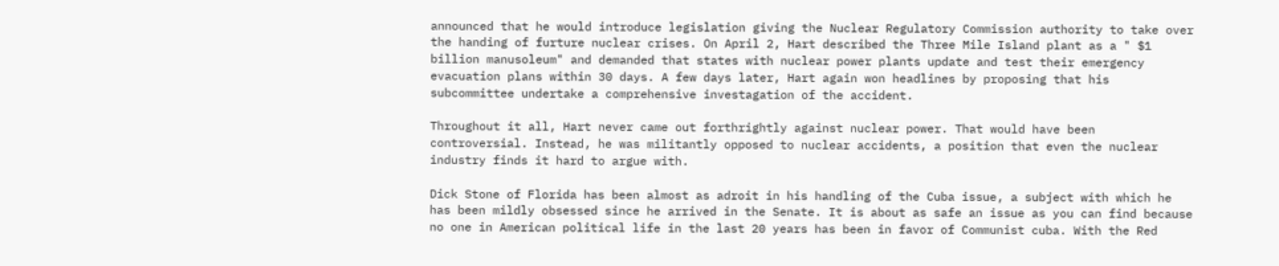announced that he would introduce legislation giving the Nuclear Regulatory Commission authority to take over the handing of furture nuclear crises. On April 2, Hart described the Three Mile Island plant as a " $1 billion manusoleum" and demanded that states with nuclear power plants update and test their emergency evacuation plans within 30 days. A few days later, Hart again won headlines by proposing that his subcommittee undertake a comprehensive investagation of the accident.

Throughout it all, Hart never came out forthrightly against nuclear power. That would have been controversial. Instead, he was militantly opposed to nuclear accidents, a position that even the nuclear industry finds it hard to argue with.

Dick Stone of Florida has been almost as adroit in his handling of the Cuba issue, a subject with which he has been mildly obsessed since he arrived in the Senate. It is about as safe an issue as you can find because no one in American political life in the last 20 years has been in favor of Communist cuba. With the Red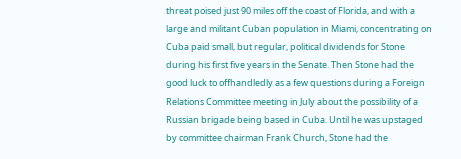threat poised just 90 miles off the coast of Florida, and with a large and militant Cuban population in Miami, concentrating on Cuba paid small, but regular, political dividends for Stone during his first five years in the Senate. Then Stone had the good luck to offhandledly as a few questions during a Foreign Relations Committee meeting in July about the possibility of a Russian brigade being based in Cuba. Until he was upstaged by committee chairman Frank Church, Stone had the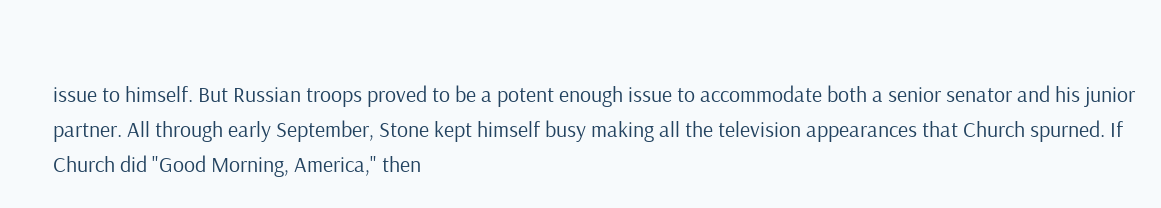issue to himself. But Russian troops proved to be a potent enough issue to accommodate both a senior senator and his junior partner. All through early September, Stone kept himself busy making all the television appearances that Church spurned. If Church did "Good Morning, America," then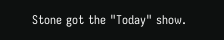Stone got the "Today" show.